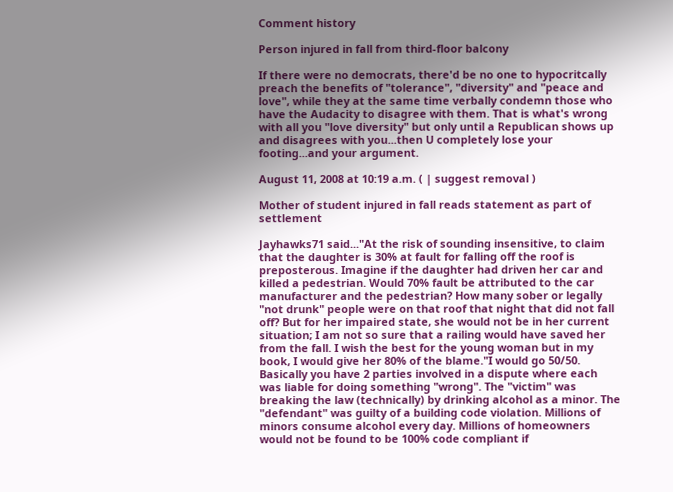Comment history

Person injured in fall from third-floor balcony

If there were no democrats, there'd be no one to hypocritcally preach the benefits of "tolerance", "diversity" and "peace and love", while they at the same time verbally condemn those who have the Audacity to disagree with them. That is what's wrong with all you "love diversity" but only until a Republican shows up and disagrees with you...then U completely lose your footing...and your argument.

August 11, 2008 at 10:19 a.m. ( | suggest removal )

Mother of student injured in fall reads statement as part of settlement

Jayhawks71 said..."At the risk of sounding insensitive, to claim that the daughter is 30% at fault for falling off the roof is preposterous. Imagine if the daughter had driven her car and killed a pedestrian. Would 70% fault be attributed to the car manufacturer and the pedestrian? How many sober or legally "not drunk" people were on that roof that night that did not fall off? But for her impaired state, she would not be in her current situation; I am not so sure that a railing would have saved her from the fall. I wish the best for the young woman but in my book, I would give her 80% of the blame."I would go 50/50. Basically you have 2 parties involved in a dispute where each was liable for doing something "wrong". The "victim" was breaking the law (technically) by drinking alcohol as a minor. The "defendant" was guilty of a building code violation. Millions of minors consume alcohol every day. Millions of homeowners would not be found to be 100% code compliant if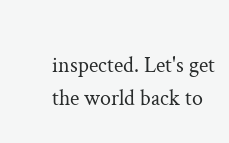inspected. Let's get the world back to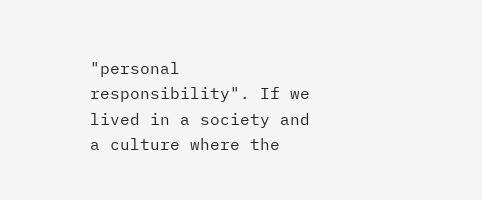"personal responsibility". If we lived in a society and a culture where the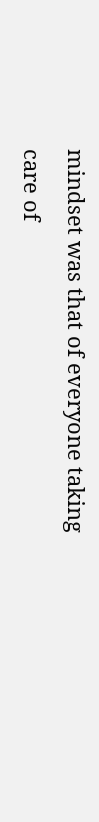mindset was that of everyone taking care of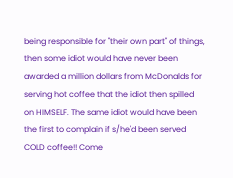being responsible for "their own part" of things, then some idiot would have never been awarded a million dollars from McDonalds for serving hot coffee that the idiot then spilled on HIMSELF. The same idiot would have been the first to complain if s/he'd been served COLD coffee!! Come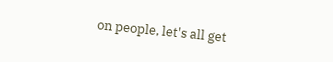on people, let's all get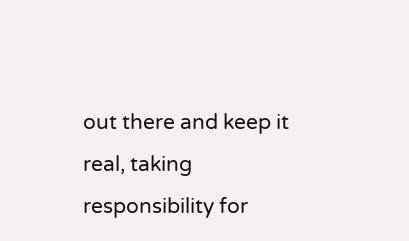out there and keep it real, taking responsibility for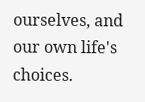ourselves, and our own life's choices.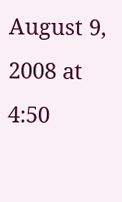August 9, 2008 at 4:50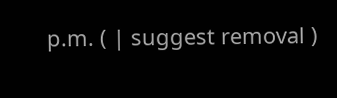p.m. ( | suggest removal )